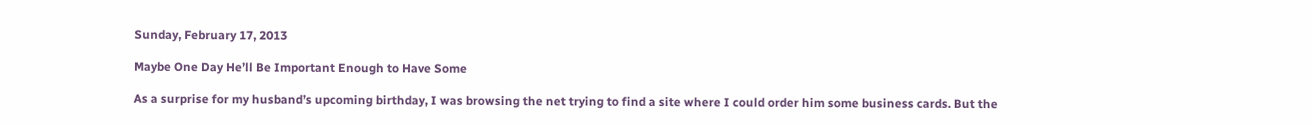Sunday, February 17, 2013

Maybe One Day He’ll Be Important Enough to Have Some

As a surprise for my husband’s upcoming birthday, I was browsing the net trying to find a site where I could order him some business cards. But the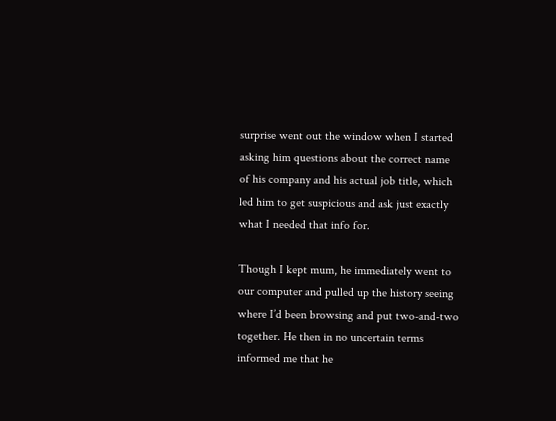surprise went out the window when I started asking him questions about the correct name of his company and his actual job title, which led him to get suspicious and ask just exactly what I needed that info for.

Though I kept mum, he immediately went to our computer and pulled up the history seeing where I’d been browsing and put two-and-two together. He then in no uncertain terms informed me that he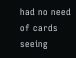had no need of cards seeing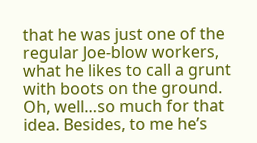that he was just one of the regular Joe-blow workers, what he likes to call a grunt with boots on the ground. Oh, well…so much for that idea. Besides, to me he’s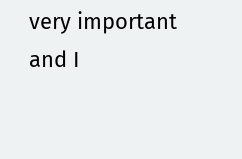very important and I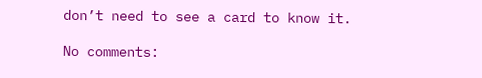don’t need to see a card to know it.

No comments: